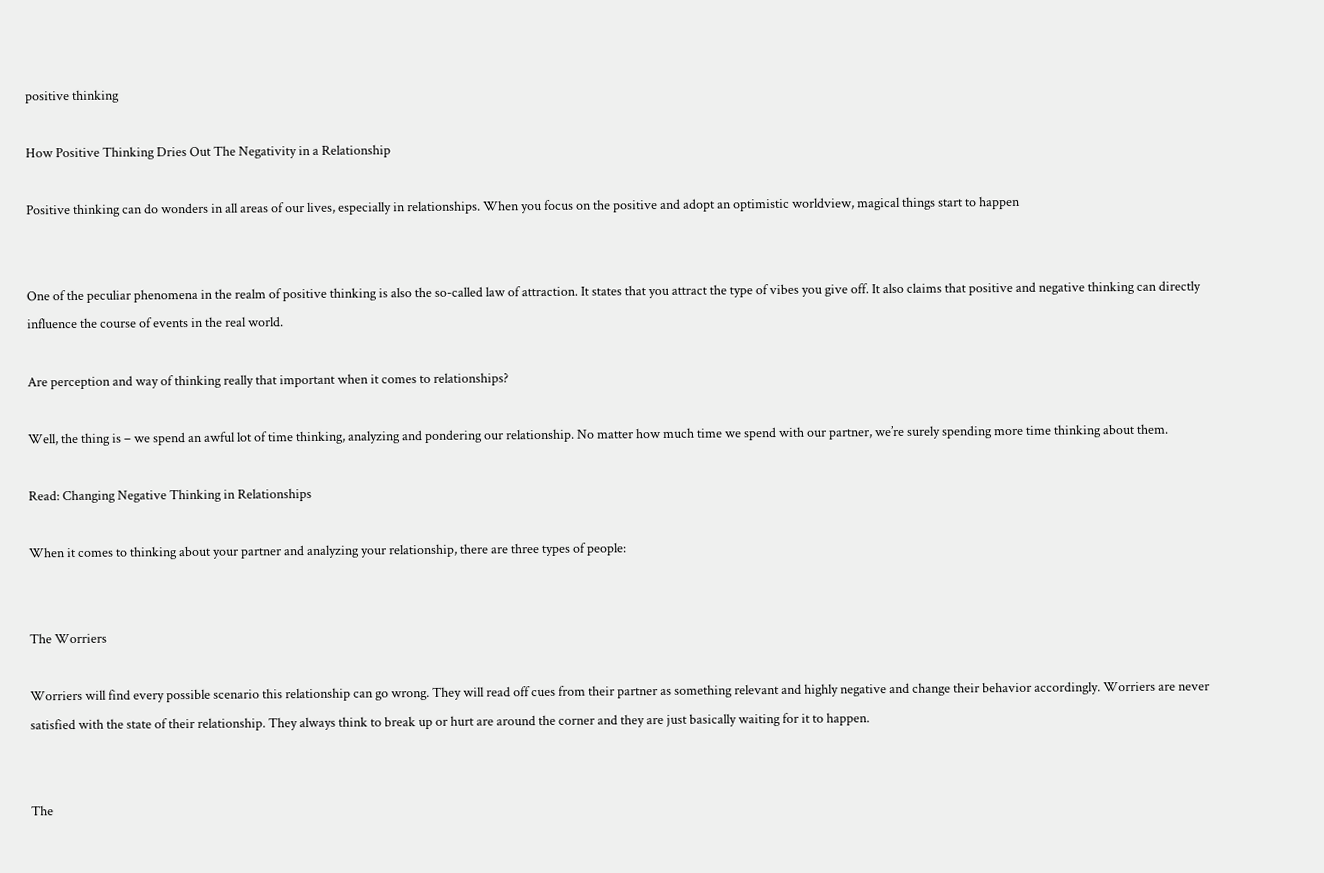positive thinking

How Positive Thinking Dries Out The Negativity in a Relationship

Positive thinking can do wonders in all areas of our lives, especially in relationships. When you focus on the positive and adopt an optimistic worldview, magical things start to happen


One of the peculiar phenomena in the realm of positive thinking is also the so-called law of attraction. It states that you attract the type of vibes you give off. It also claims that positive and negative thinking can directly influence the course of events in the real world.

Are perception and way of thinking really that important when it comes to relationships?

Well, the thing is – we spend an awful lot of time thinking, analyzing and pondering our relationship. No matter how much time we spend with our partner, we’re surely spending more time thinking about them.

Read: Changing Negative Thinking in Relationships

When it comes to thinking about your partner and analyzing your relationship, there are three types of people:


The Worriers

Worriers will find every possible scenario this relationship can go wrong. They will read off cues from their partner as something relevant and highly negative and change their behavior accordingly. Worriers are never satisfied with the state of their relationship. They always think to break up or hurt are around the corner and they are just basically waiting for it to happen.


The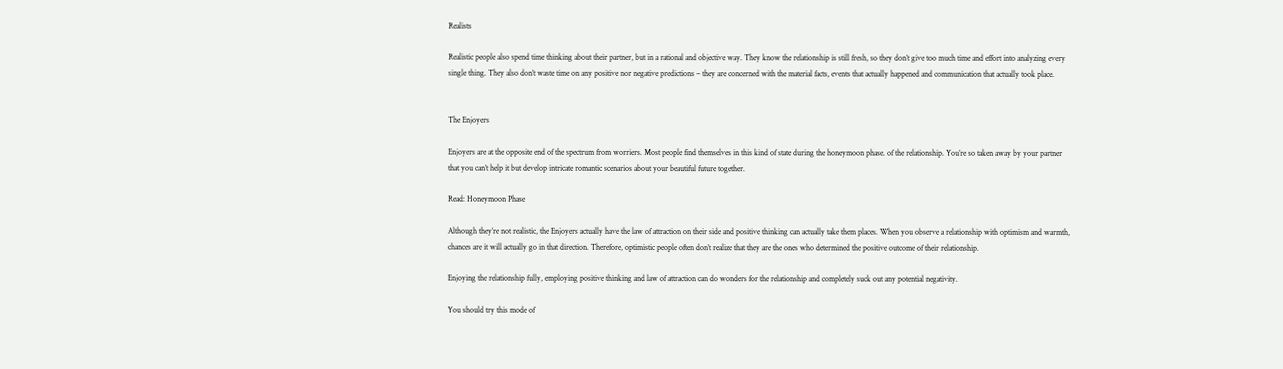Realists

Realistic people also spend time thinking about their partner, but in a rational and objective way. They know the relationship is still fresh, so they don’t give too much time and effort into analyzing every single thing. They also don’t waste time on any positive nor negative predictions – they are concerned with the material facts, events that actually happened and communication that actually took place.


The Enjoyers

Enjoyers are at the opposite end of the spectrum from worriers. Most people find themselves in this kind of state during the honeymoon phase. of the relationship. You’re so taken away by your partner that you can’t help it but develop intricate romantic scenarios about your beautiful future together.

Read: Honeymoon Phase

Although they’re not realistic, the Enjoyers actually have the law of attraction on their side and positive thinking can actually take them places. When you observe a relationship with optimism and warmth, chances are it will actually go in that direction. Therefore, optimistic people often don’t realize that they are the ones who determined the positive outcome of their relationship.

Enjoying the relationship fully, employing positive thinking and law of attraction can do wonders for the relationship and completely suck out any potential negativity.

You should try this mode of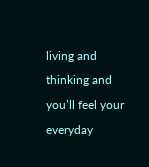living and thinking and you’ll feel your everyday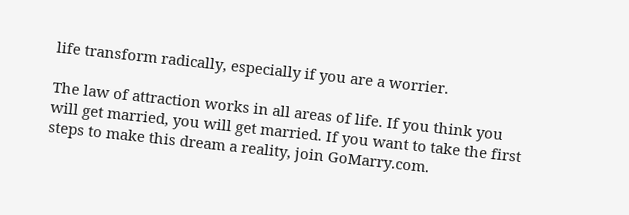life transform radically, especially if you are a worrier.

The law of attraction works in all areas of life. If you think you will get married, you will get married. If you want to take the first steps to make this dream a reality, join GoMarry.com.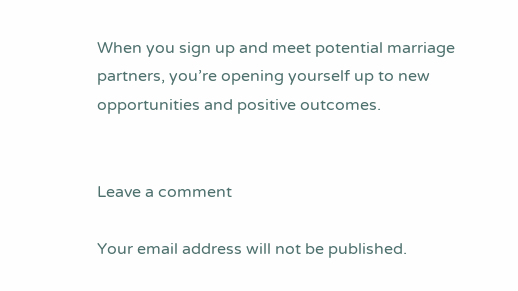When you sign up and meet potential marriage partners, you’re opening yourself up to new opportunities and positive outcomes.


Leave a comment

Your email address will not be published.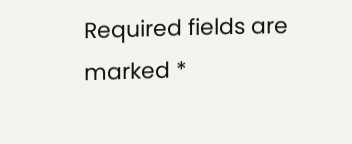Required fields are marked *